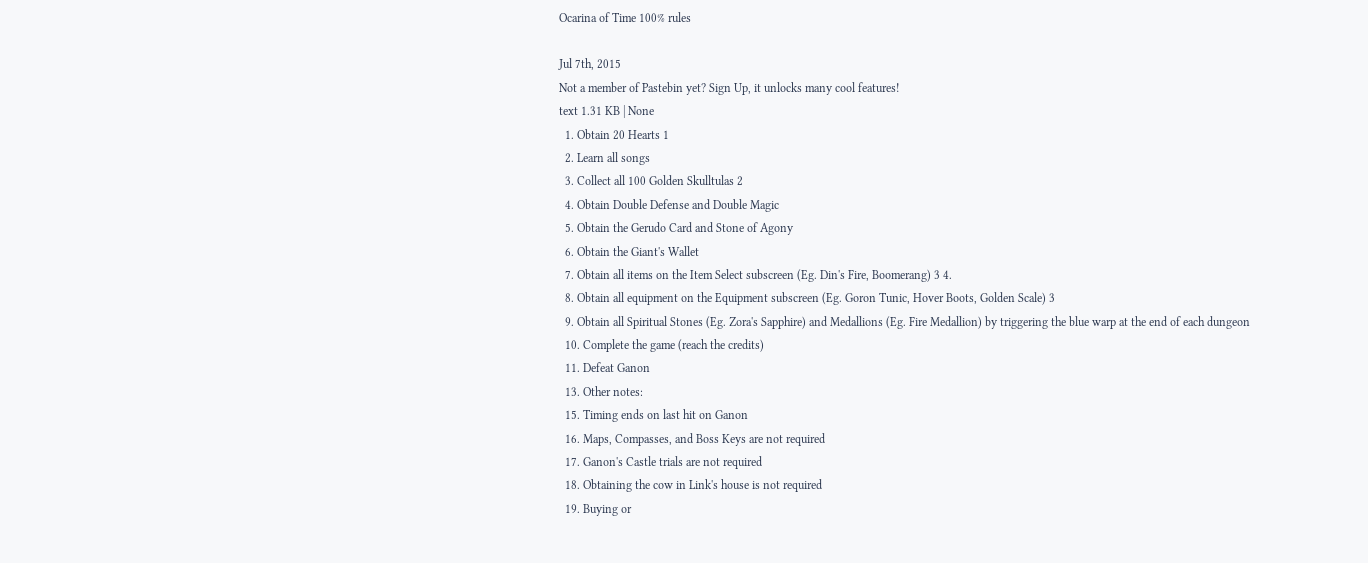Ocarina of Time 100% rules

Jul 7th, 2015
Not a member of Pastebin yet? Sign Up, it unlocks many cool features!
text 1.31 KB | None
  1. Obtain 20 Hearts 1
  2. Learn all songs
  3. Collect all 100 Golden Skulltulas 2
  4. Obtain Double Defense and Double Magic
  5. Obtain the Gerudo Card and Stone of Agony
  6. Obtain the Giant's Wallet
  7. Obtain all items on the Item Select subscreen (Eg. Din's Fire, Boomerang) 3 4.
  8. Obtain all equipment on the Equipment subscreen (Eg. Goron Tunic, Hover Boots, Golden Scale) 3
  9. Obtain all Spiritual Stones (Eg. Zora's Sapphire) and Medallions (Eg. Fire Medallion) by triggering the blue warp at the end of each dungeon
  10. Complete the game (reach the credits)
  11. Defeat Ganon
  13. Other notes:
  15. Timing ends on last hit on Ganon
  16. Maps, Compasses, and Boss Keys are not required
  17. Ganon's Castle trials are not required
  18. Obtaining the cow in Link's house is not required
  19. Buying or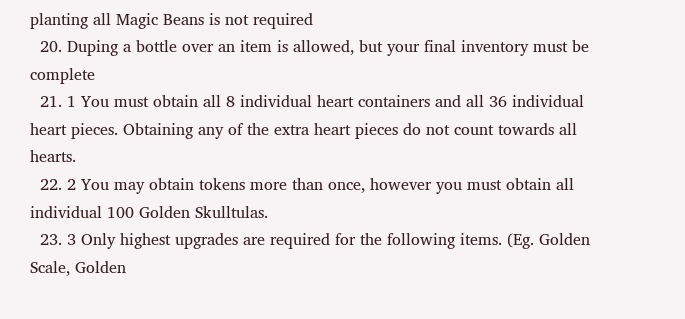planting all Magic Beans is not required
  20. Duping a bottle over an item is allowed, but your final inventory must be complete
  21. 1 You must obtain all 8 individual heart containers and all 36 individual heart pieces. Obtaining any of the extra heart pieces do not count towards all hearts.
  22. 2 You may obtain tokens more than once, however you must obtain all individual 100 Golden Skulltulas.
  23. 3 Only highest upgrades are required for the following items. (Eg. Golden Scale, Golden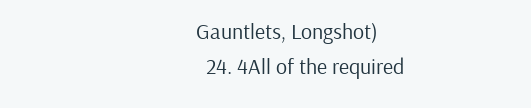Gauntlets, Longshot)
  24. 4All of the required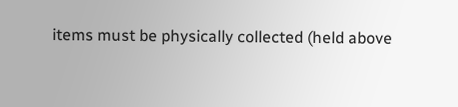items must be physically collected (held above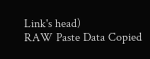Link's head)
RAW Paste Data Copied